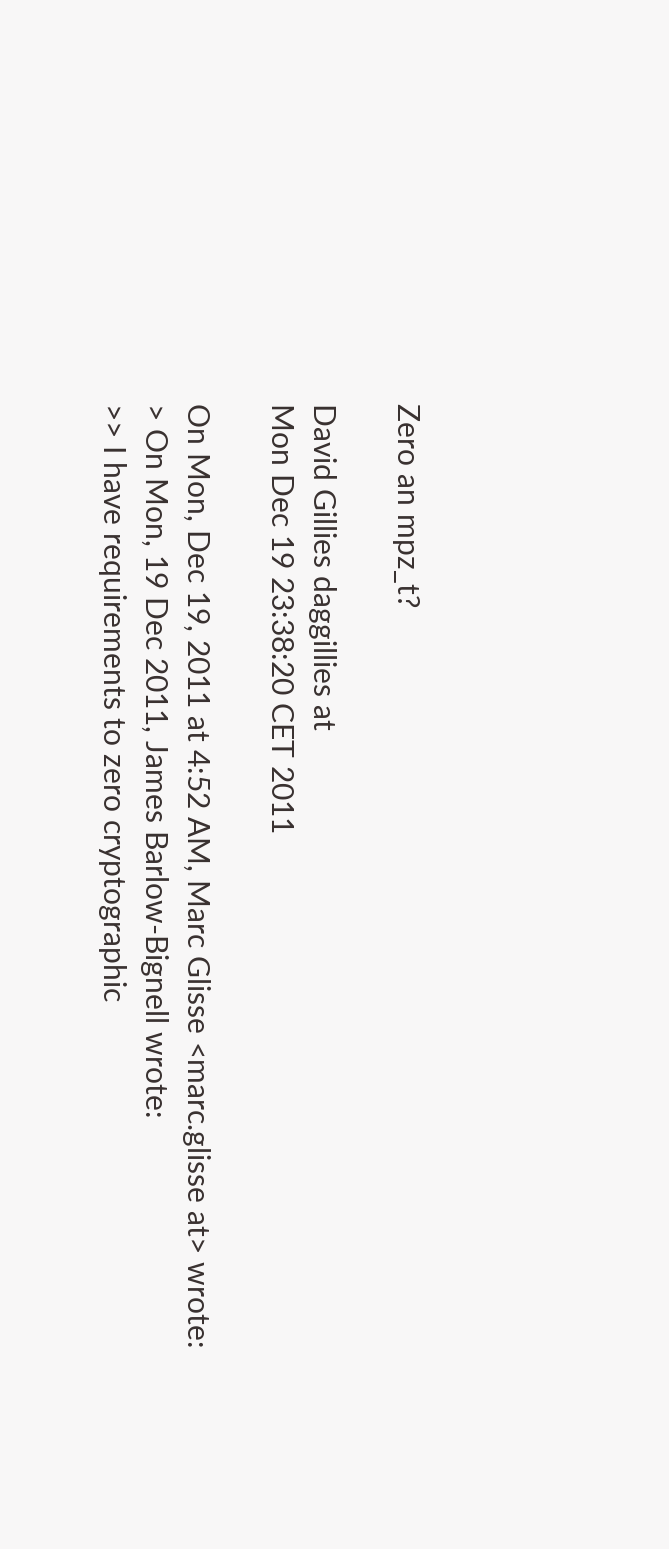Zero an mpz_t?

David Gillies daggillies at
Mon Dec 19 23:38:20 CET 2011

On Mon, Dec 19, 2011 at 4:52 AM, Marc Glisse <marc.glisse at> wrote:
> On Mon, 19 Dec 2011, James Barlow-Bignell wrote:
>> I have requirements to zero cryptographic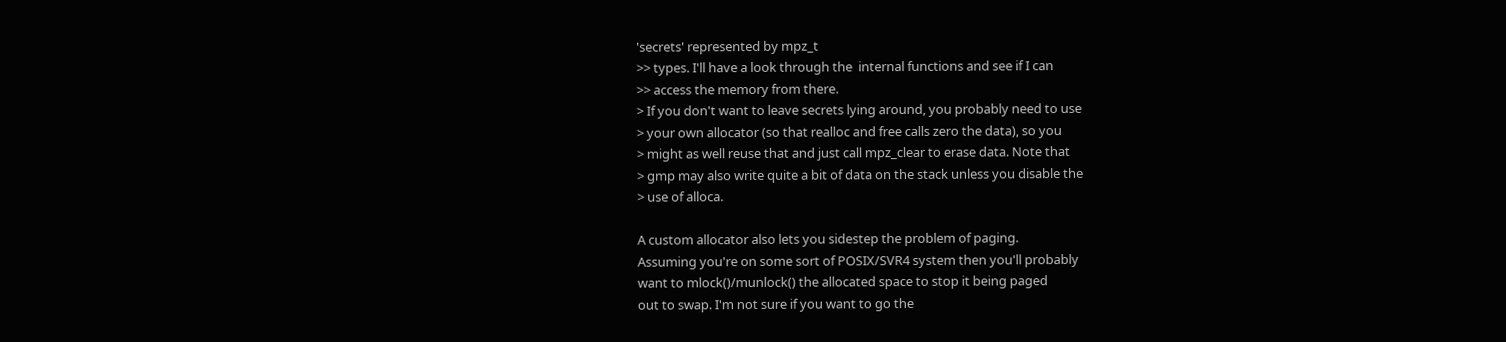'secrets' represented by mpz_t
>> types. I'll have a look through the  internal functions and see if I can
>> access the memory from there.
> If you don't want to leave secrets lying around, you probably need to use
> your own allocator (so that realloc and free calls zero the data), so you
> might as well reuse that and just call mpz_clear to erase data. Note that
> gmp may also write quite a bit of data on the stack unless you disable the
> use of alloca.

A custom allocator also lets you sidestep the problem of paging.
Assuming you're on some sort of POSIX/SVR4 system then you'll probably
want to mlock()/munlock() the allocated space to stop it being paged
out to swap. I'm not sure if you want to go the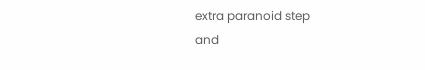extra paranoid step
and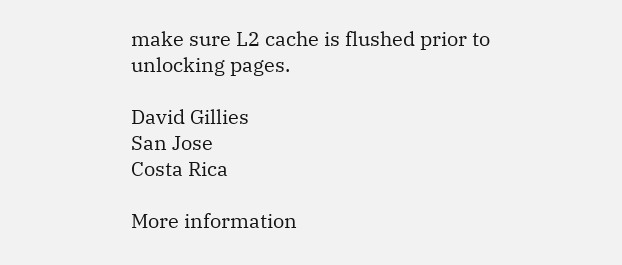make sure L2 cache is flushed prior to unlocking pages.

David Gillies
San Jose
Costa Rica

More information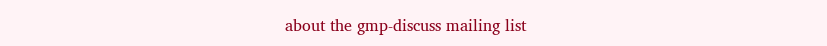about the gmp-discuss mailing list